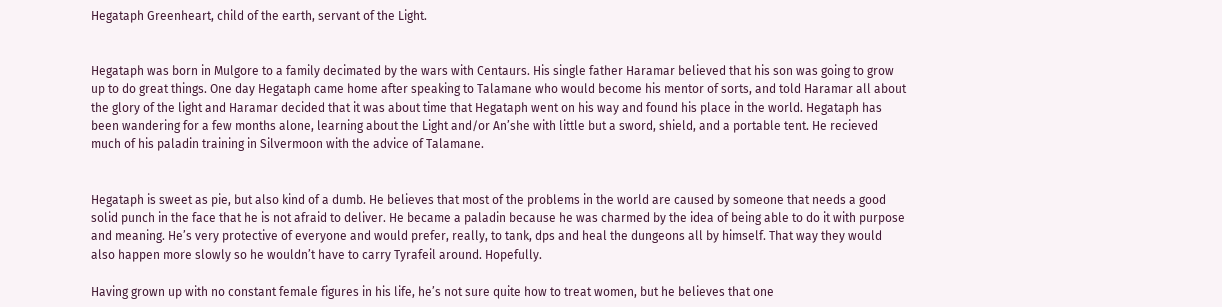Hegataph Greenheart, child of the earth, servant of the Light.


Hegataph was born in Mulgore to a family decimated by the wars with Centaurs. His single father Haramar believed that his son was going to grow up to do great things. One day Hegataph came home after speaking to Talamane who would become his mentor of sorts, and told Haramar all about the glory of the light and Haramar decided that it was about time that Hegataph went on his way and found his place in the world. Hegataph has been wandering for a few months alone, learning about the Light and/or An’she with little but a sword, shield, and a portable tent. He recieved much of his paladin training in Silvermoon with the advice of Talamane.


Hegataph is sweet as pie, but also kind of a dumb. He believes that most of the problems in the world are caused by someone that needs a good solid punch in the face that he is not afraid to deliver. He became a paladin because he was charmed by the idea of being able to do it with purpose and meaning. He’s very protective of everyone and would prefer, really, to tank, dps and heal the dungeons all by himself. That way they would also happen more slowly so he wouldn’t have to carry Tyrafeil around. Hopefully.

Having grown up with no constant female figures in his life, he’s not sure quite how to treat women, but he believes that one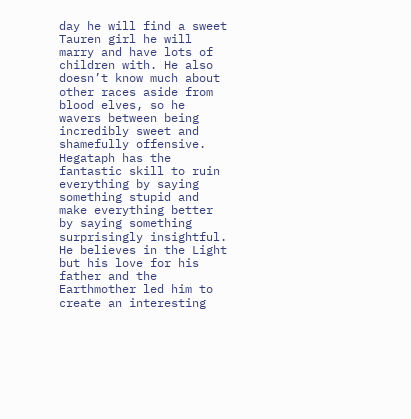day he will find a sweet Tauren girl he will marry and have lots of children with. He also doesn’t know much about other races aside from blood elves, so he wavers between being incredibly sweet and shamefully offensive. Hegataph has the fantastic skill to ruin everything by saying something stupid and make everything better by saying something surprisingly insightful. He believes in the Light but his love for his father and the Earthmother led him to create an interesting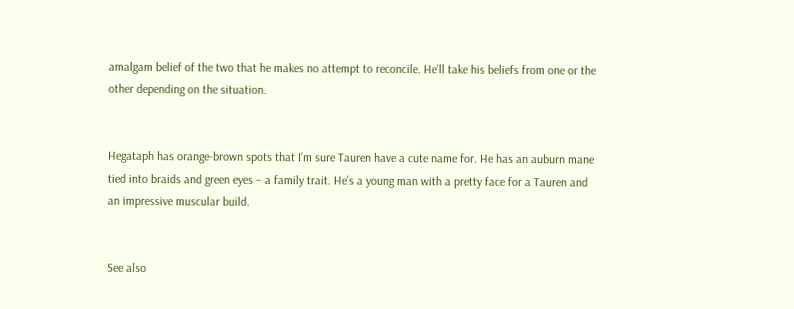amalgam belief of the two that he makes no attempt to reconcile. He’ll take his beliefs from one or the other depending on the situation.


Hegataph has orange-brown spots that I’m sure Tauren have a cute name for. He has an auburn mane tied into braids and green eyes – a family trait. He’s a young man with a pretty face for a Tauren and an impressive muscular build.


See also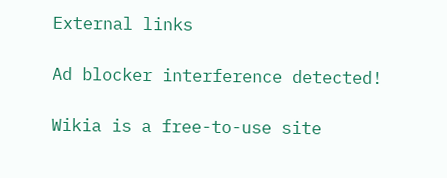External links

Ad blocker interference detected!

Wikia is a free-to-use site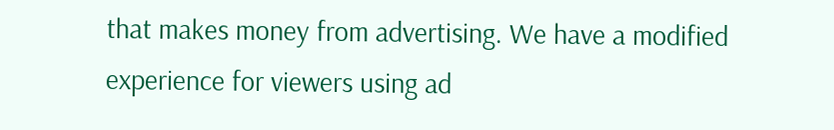that makes money from advertising. We have a modified experience for viewers using ad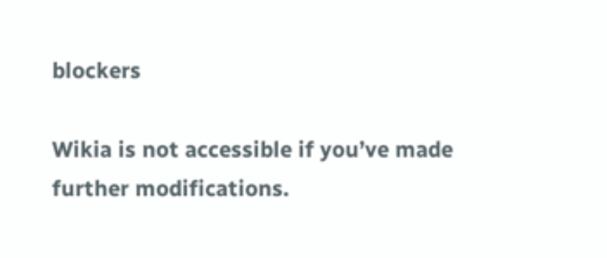blockers

Wikia is not accessible if you’ve made further modifications.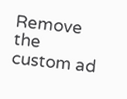Remove the custom ad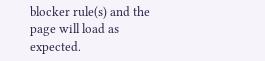blocker rule(s) and the page will load as expected.